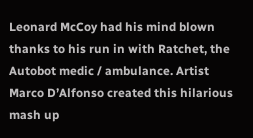Leonard McCoy had his mind blown thanks to his run in with Ratchet, the Autobot medic / ambulance. Artist Marco D’Alfonso created this hilarious mash up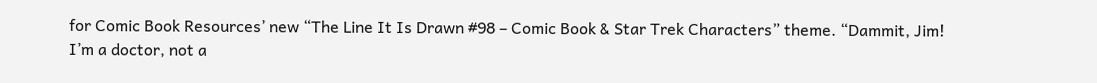for Comic Book Resources’ new “The Line It Is Drawn #98 – Comic Book & Star Trek Characters” theme. “Dammit, Jim! I’m a doctor, not a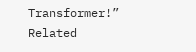Transformer!” Related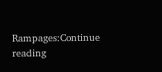Rampages:Continue reading